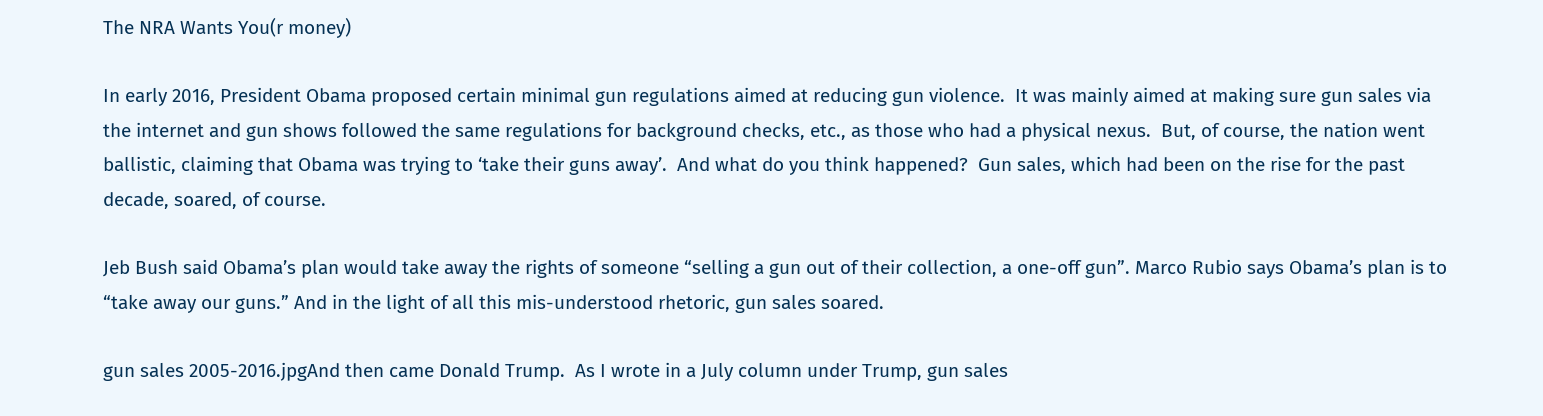The NRA Wants You(r money)

In early 2016, President Obama proposed certain minimal gun regulations aimed at reducing gun violence.  It was mainly aimed at making sure gun sales via the internet and gun shows followed the same regulations for background checks, etc., as those who had a physical nexus.  But, of course, the nation went ballistic, claiming that Obama was trying to ‘take their guns away’.  And what do you think happened?  Gun sales, which had been on the rise for the past decade, soared, of course.

Jeb Bush said Obama’s plan would take away the rights of someone “selling a gun out of their collection, a one-off gun”. Marco Rubio says Obama’s plan is to “take away our guns.” And in the light of all this mis-understood rhetoric, gun sales soared.

gun sales 2005-2016.jpgAnd then came Donald Trump.  As I wrote in a July column under Trump, gun sales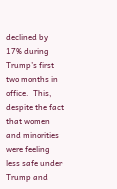declined by 17% during Trump’s first two months in office.  This, despite the fact that women and minorities were feeling less safe under Trump and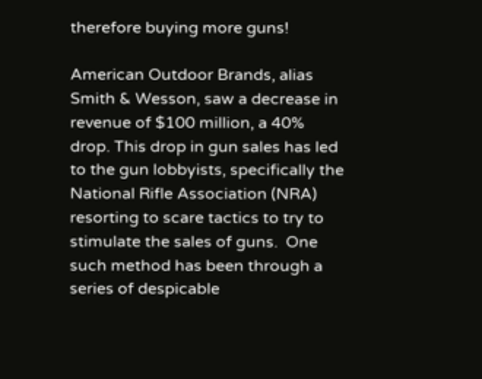therefore buying more guns!

American Outdoor Brands, alias Smith & Wesson, saw a decrease in revenue of $100 million, a 40% drop. This drop in gun sales has led to the gun lobbyists, specifically the National Rifle Association (NRA) resorting to scare tactics to try to stimulate the sales of guns.  One such method has been through a series of despicable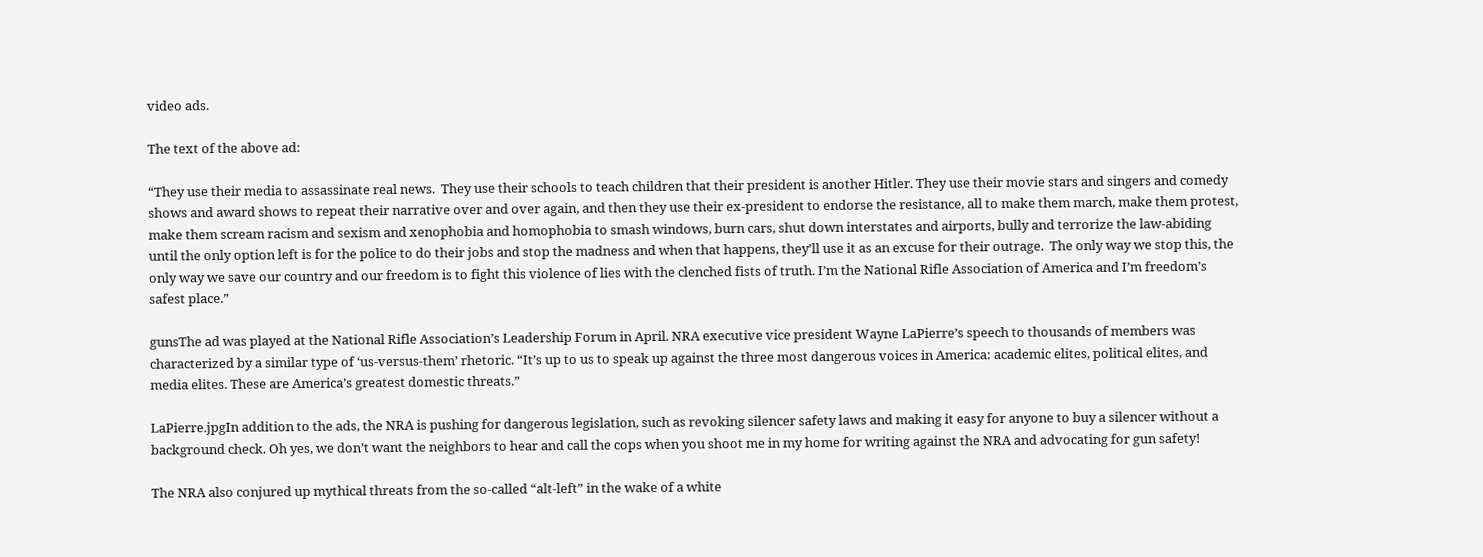video ads.

The text of the above ad:

“They use their media to assassinate real news.  They use their schools to teach children that their president is another Hitler. They use their movie stars and singers and comedy shows and award shows to repeat their narrative over and over again, and then they use their ex-president to endorse the resistance, all to make them march, make them protest, make them scream racism and sexism and xenophobia and homophobia to smash windows, burn cars, shut down interstates and airports, bully and terrorize the law-abiding until the only option left is for the police to do their jobs and stop the madness and when that happens, they’ll use it as an excuse for their outrage.  The only way we stop this, the only way we save our country and our freedom is to fight this violence of lies with the clenched fists of truth. I’m the National Rifle Association of America and I’m freedom’s safest place.”

gunsThe ad was played at the National Rifle Association’s Leadership Forum in April. NRA executive vice president Wayne LaPierre’s speech to thousands of members was characterized by a similar type of ‘us-versus-them’ rhetoric. “It’s up to us to speak up against the three most dangerous voices in America: academic elites, political elites, and media elites. These are America’s greatest domestic threats.”

LaPierre.jpgIn addition to the ads, the NRA is pushing for dangerous legislation, such as revoking silencer safety laws and making it easy for anyone to buy a silencer without a background check. Oh yes, we don’t want the neighbors to hear and call the cops when you shoot me in my home for writing against the NRA and advocating for gun safety!

The NRA also conjured up mythical threats from the so-called “alt-left” in the wake of a white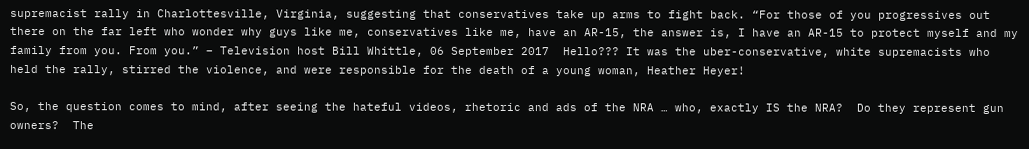supremacist rally in Charlottesville, Virginia, suggesting that conservatives take up arms to fight back. “For those of you progressives out there on the far left who wonder why guys like me, conservatives like me, have an AR-15, the answer is, I have an AR-15 to protect myself and my family from you. From you.” – Television host Bill Whittle, 06 September 2017  Hello??? It was the uber-conservative, white supremacists who held the rally, stirred the violence, and were responsible for the death of a young woman, Heather Heyer!

So, the question comes to mind, after seeing the hateful videos, rhetoric and ads of the NRA … who, exactly IS the NRA?  Do they represent gun owners?  The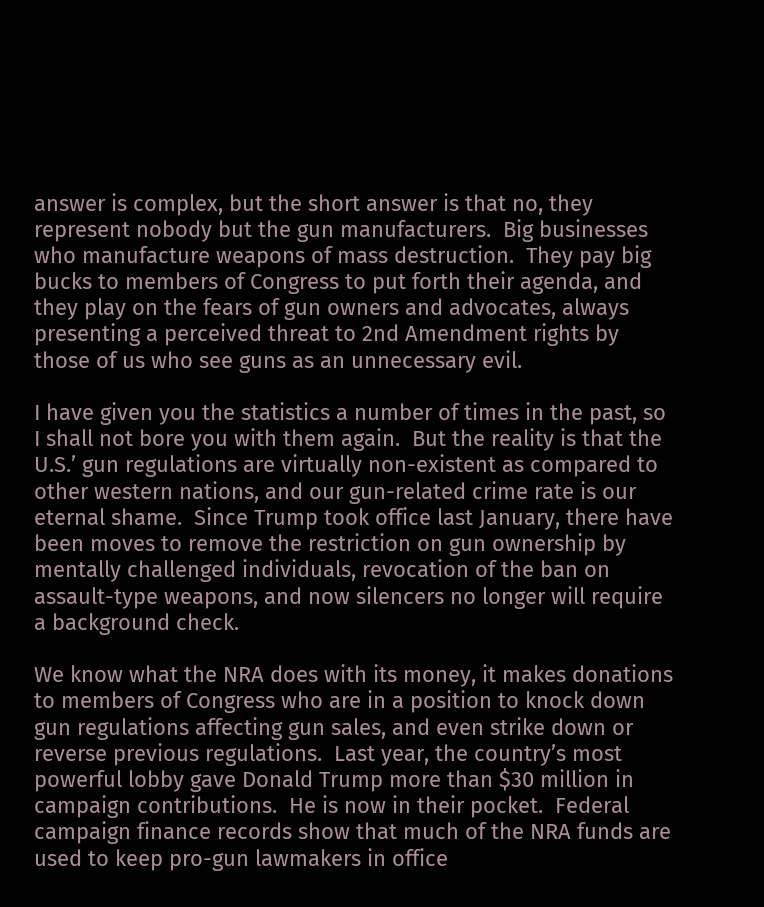answer is complex, but the short answer is that no, they represent nobody but the gun manufacturers.  Big businesses who manufacture weapons of mass destruction.  They pay big bucks to members of Congress to put forth their agenda, and they play on the fears of gun owners and advocates, always presenting a perceived threat to 2nd Amendment rights by those of us who see guns as an unnecessary evil.

I have given you the statistics a number of times in the past, so I shall not bore you with them again.  But the reality is that the U.S.’ gun regulations are virtually non-existent as compared to other western nations, and our gun-related crime rate is our eternal shame.  Since Trump took office last January, there have been moves to remove the restriction on gun ownership by mentally challenged individuals, revocation of the ban on assault-type weapons, and now silencers no longer will require a background check.

We know what the NRA does with its money, it makes donations to members of Congress who are in a position to knock down gun regulations affecting gun sales, and even strike down or reverse previous regulations.  Last year, the country’s most powerful lobby gave Donald Trump more than $30 million in campaign contributions.  He is now in their pocket.  Federal campaign finance records show that much of the NRA funds are used to keep pro-gun lawmakers in office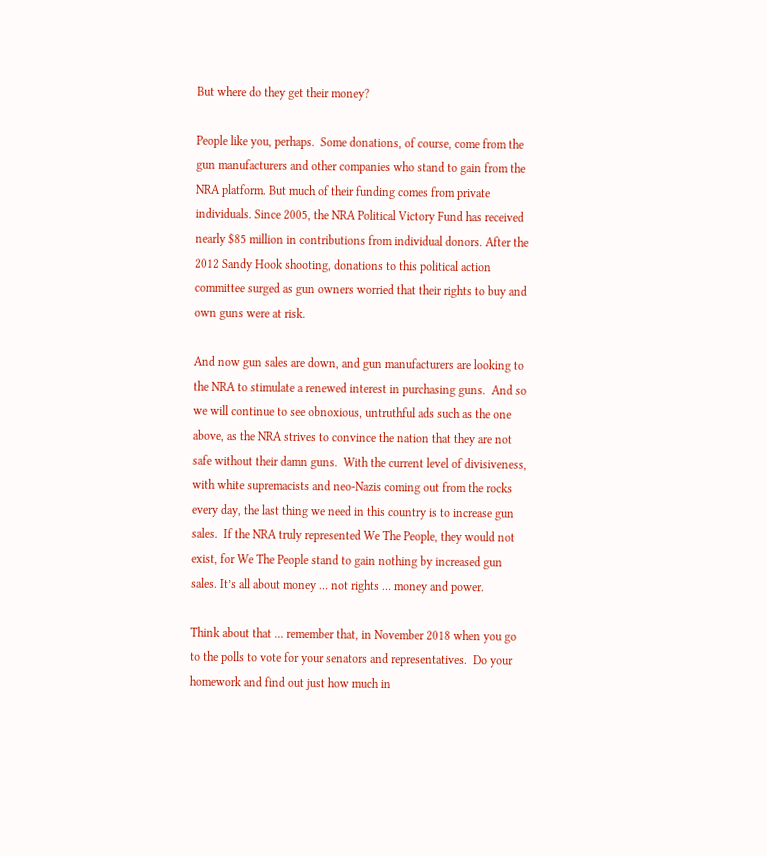But where do they get their money?

People like you, perhaps.  Some donations, of course, come from the gun manufacturers and other companies who stand to gain from the NRA platform. But much of their funding comes from private individuals. Since 2005, the NRA Political Victory Fund has received nearly $85 million in contributions from individual donors. After the 2012 Sandy Hook shooting, donations to this political action committee surged as gun owners worried that their rights to buy and own guns were at risk.

And now gun sales are down, and gun manufacturers are looking to the NRA to stimulate a renewed interest in purchasing guns.  And so we will continue to see obnoxious, untruthful ads such as the one above, as the NRA strives to convince the nation that they are not safe without their damn guns.  With the current level of divisiveness, with white supremacists and neo-Nazis coming out from the rocks every day, the last thing we need in this country is to increase gun sales.  If the NRA truly represented We The People, they would not exist, for We The People stand to gain nothing by increased gun sales. It’s all about money … not rights … money and power.

Think about that … remember that, in November 2018 when you go to the polls to vote for your senators and representatives.  Do your homework and find out just how much in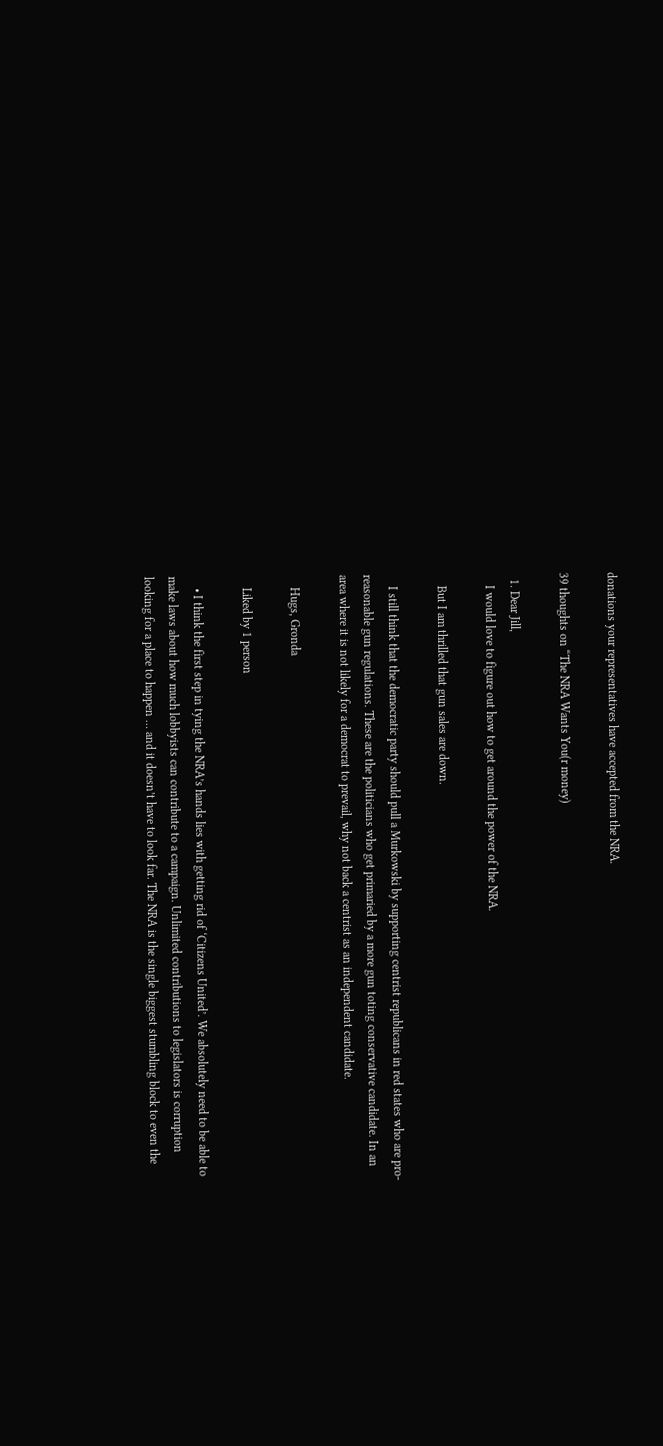donations your representatives have accepted from the NRA.

39 thoughts on “The NRA Wants You(r money)

  1. Dear Jill,
    I would love to figure out how to get around the power of the NRA.

    But I am thrilled that gun sales are down.

    I still think that the democratic party should pull a Murkowski by supporting centrist republicans in red states who are pro-reasonable gun regulations. These are the politicians who get primaried by a more gun toting conservative candidate. In an area where it is not likely for a democrat to prevail, why not back a centrist as an independent candidate.

    Hugs, Gronda

    Liked by 1 person

    • I think the first step in tying the NRA’s hands lies with getting rid of ‘Citizens United’. We absolutely need to be able to make laws about how much lobbyists can contribute to a campaign. Unlimited contributions to legislators is corruption looking for a place to happen … and it doesn’t have to look far. The NRA is the single biggest stumbling block to even the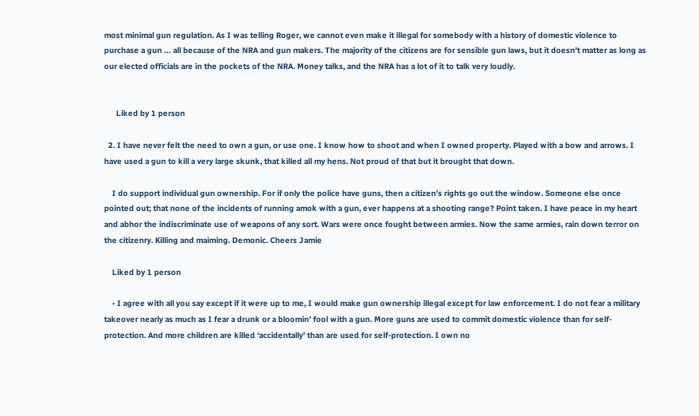most minimal gun regulation. As I was telling Roger, we cannot even make it illegal for somebody with a history of domestic violence to purchase a gun … all because of the NRA and gun makers. The majority of the citizens are for sensible gun laws, but it doesn’t matter as long as our elected officials are in the pockets of the NRA. Money talks, and the NRA has a lot of it to talk very loudly.


      Liked by 1 person

  2. I have never felt the need to own a gun, or use one. I know how to shoot and when I owned property. Played with a bow and arrows. I have used a gun to kill a very large skunk, that killed all my hens. Not proud of that but it brought that down.

    I do support individual gun ownership. For if only the police have guns, then a citizen’s rights go out the window. Someone else once pointed out; that none of the incidents of running amok with a gun, ever happens at a shooting range? Point taken. I have peace in my heart and abhor the indiscriminate use of weapons of any sort. Wars were once fought between armies. Now the same armies, rain down terror on the citizenry. Killing and maiming. Demonic. Cheers Jamie

    Liked by 1 person

    • I agree with all you say except if it were up to me, I would make gun ownership illegal except for law enforcement. I do not fear a military takeover nearly as much as I fear a drunk or a bloomin’ fool with a gun. More guns are used to commit domestic violence than for self-protection. And more children are killed ‘accidentally’ than are used for self-protection. I own no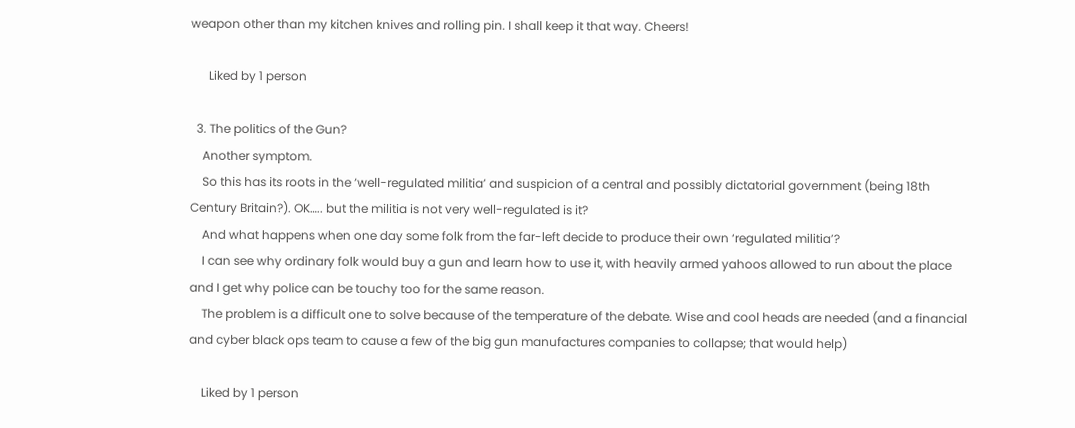weapon other than my kitchen knives and rolling pin. I shall keep it that way. Cheers!

      Liked by 1 person

  3. The politics of the Gun?
    Another symptom.
    So this has its roots in the ‘well-regulated militia’ and suspicion of a central and possibly dictatorial government (being 18th Century Britain?). OK….. but the militia is not very well-regulated is it?
    And what happens when one day some folk from the far-left decide to produce their own ‘regulated militia’?
    I can see why ordinary folk would buy a gun and learn how to use it, with heavily armed yahoos allowed to run about the place and I get why police can be touchy too for the same reason.
    The problem is a difficult one to solve because of the temperature of the debate. Wise and cool heads are needed (and a financial and cyber black ops team to cause a few of the big gun manufactures companies to collapse; that would help)

    Liked by 1 person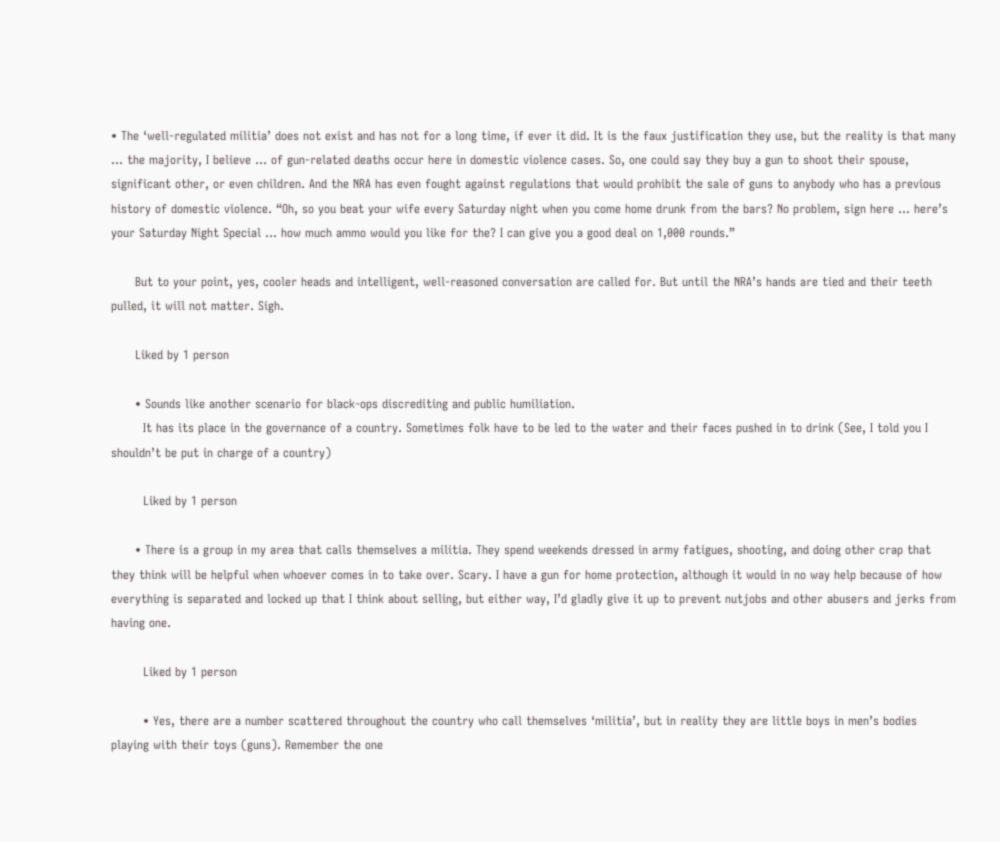• The ‘well-regulated militia’ does not exist and has not for a long time, if ever it did. It is the faux justification they use, but the reality is that many … the majority, I believe … of gun-related deaths occur here in domestic violence cases. So, one could say they buy a gun to shoot their spouse, significant other, or even children. And the NRA has even fought against regulations that would prohibit the sale of guns to anybody who has a previous history of domestic violence. “Oh, so you beat your wife every Saturday night when you come home drunk from the bars? No problem, sign here … here’s your Saturday Night Special … how much ammo would you like for the? I can give you a good deal on 1,000 rounds.”

      But to your point, yes, cooler heads and intelligent, well-reasoned conversation are called for. But until the NRA’s hands are tied and their teeth pulled, it will not matter. Sigh.

      Liked by 1 person

      • Sounds like another scenario for black-ops discrediting and public humiliation.
        It has its place in the governance of a country. Sometimes folk have to be led to the water and their faces pushed in to drink (See, I told you I shouldn’t be put in charge of a country)

        Liked by 1 person

      • There is a group in my area that calls themselves a militia. They spend weekends dressed in army fatigues, shooting, and doing other crap that they think will be helpful when whoever comes in to take over. Scary. I have a gun for home protection, although it would in no way help because of how everything is separated and locked up that I think about selling, but either way, I’d gladly give it up to prevent nutjobs and other abusers and jerks from having one.

        Liked by 1 person

        • Yes, there are a number scattered throughout the country who call themselves ‘militia’, but in reality they are little boys in men’s bodies playing with their toys (guns). Remember the one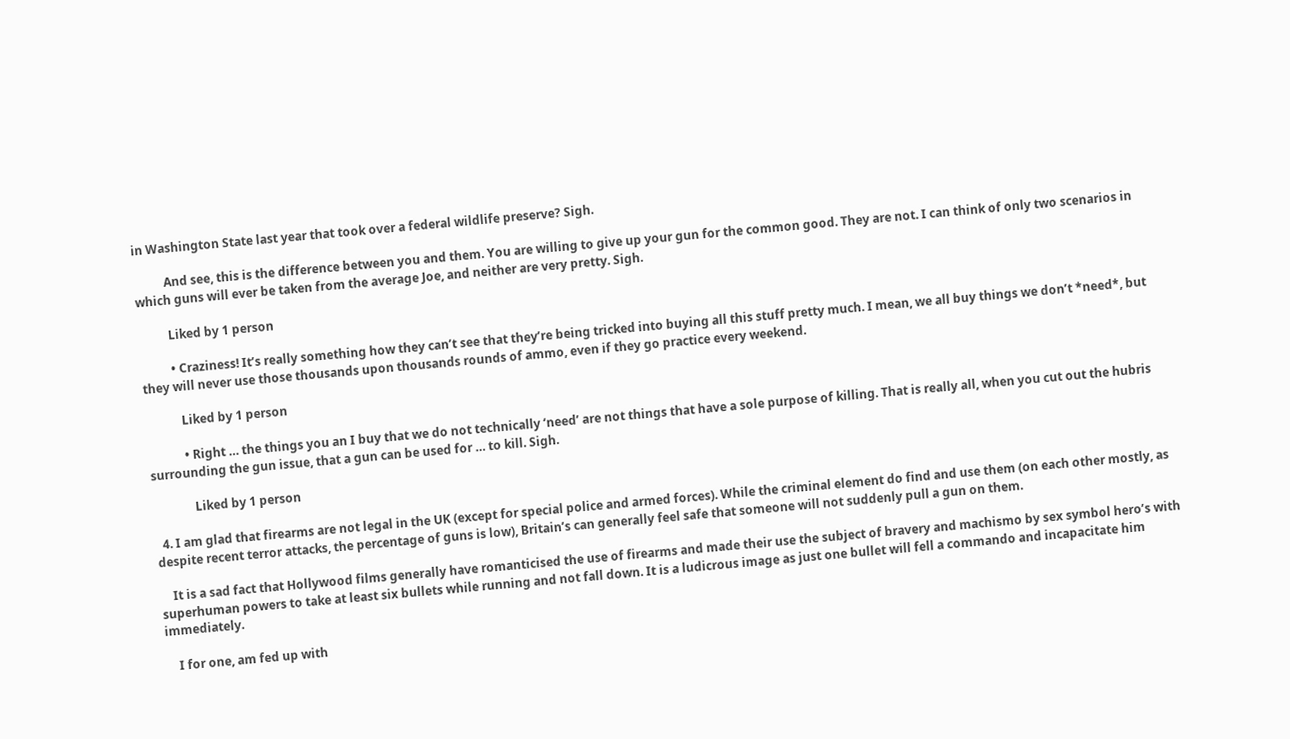in Washington State last year that took over a federal wildlife preserve? Sigh.

          And see, this is the difference between you and them. You are willing to give up your gun for the common good. They are not. I can think of only two scenarios in which guns will ever be taken from the average Joe, and neither are very pretty. Sigh.

          Liked by 1 person

          • Craziness! It’s really something how they can’t see that they’re being tricked into buying all this stuff pretty much. I mean, we all buy things we don’t *need*, but they will never use those thousands upon thousands rounds of ammo, even if they go practice every weekend.

            Liked by 1 person

            • Right … the things you an I buy that we do not technically ‘need’ are not things that have a sole purpose of killing. That is really all, when you cut out the hubris surrounding the gun issue, that a gun can be used for … to kill. Sigh.

              Liked by 1 person

  4. I am glad that firearms are not legal in the UK (except for special police and armed forces). While the criminal element do find and use them (on each other mostly, as despite recent terror attacks, the percentage of guns is low), Britain’s can generally feel safe that someone will not suddenly pull a gun on them.

    It is a sad fact that Hollywood films generally have romanticised the use of firearms and made their use the subject of bravery and machismo by sex symbol hero’s with superhuman powers to take at least six bullets while running and not fall down. It is a ludicrous image as just one bullet will fell a commando and incapacitate him immediately.

    I for one, am fed up with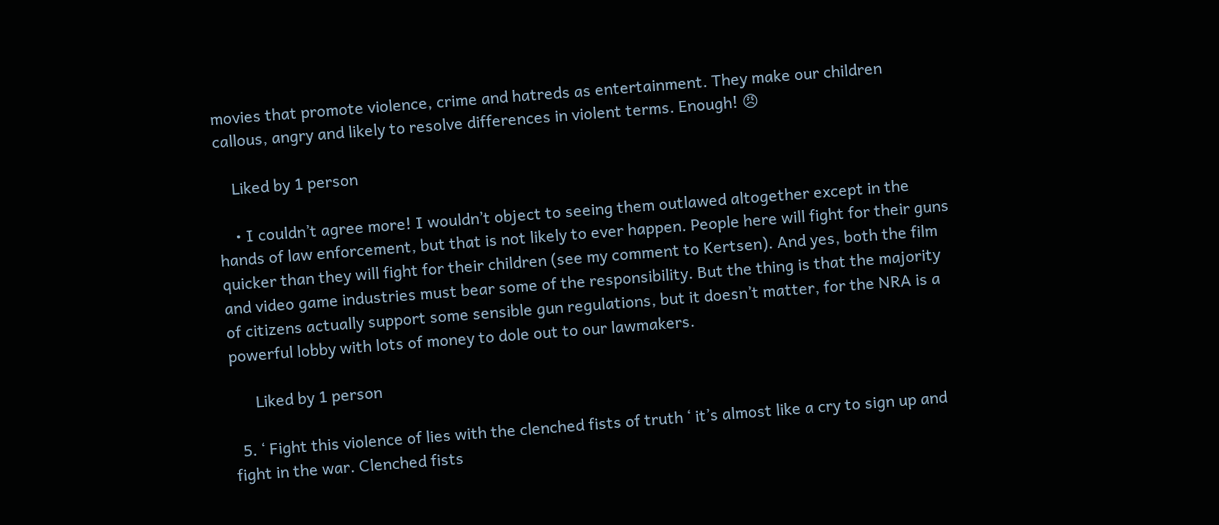movies that promote violence, crime and hatreds as entertainment. They make our children callous, angry and likely to resolve differences in violent terms. Enough! 😠

    Liked by 1 person

    • I couldn’t agree more! I wouldn’t object to seeing them outlawed altogether except in the hands of law enforcement, but that is not likely to ever happen. People here will fight for their guns quicker than they will fight for their children (see my comment to Kertsen). And yes, both the film and video game industries must bear some of the responsibility. But the thing is that the majority of citizens actually support some sensible gun regulations, but it doesn’t matter, for the NRA is a powerful lobby with lots of money to dole out to our lawmakers.

      Liked by 1 person

  5. ‘ Fight this violence of lies with the clenched fists of truth ‘ it’s almost like a cry to sign up and fight in the war. Clenched fists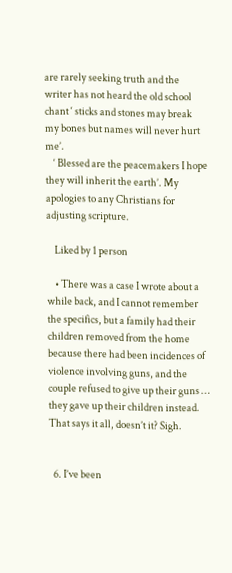are rarely seeking truth and the writer has not heard the old school chant ‘ sticks and stones may break my bones but names will never hurt me’.
    ‘ Blessed are the peacemakers I hope they will inherit the earth’. My apologies to any Christians for adjusting scripture.

    Liked by 1 person

    • There was a case I wrote about a while back, and I cannot remember the specifics, but a family had their children removed from the home because there had been incidences of violence involving guns, and the couple refused to give up their guns … they gave up their children instead. That says it all, doesn’t it? Sigh.


  6. I’ve been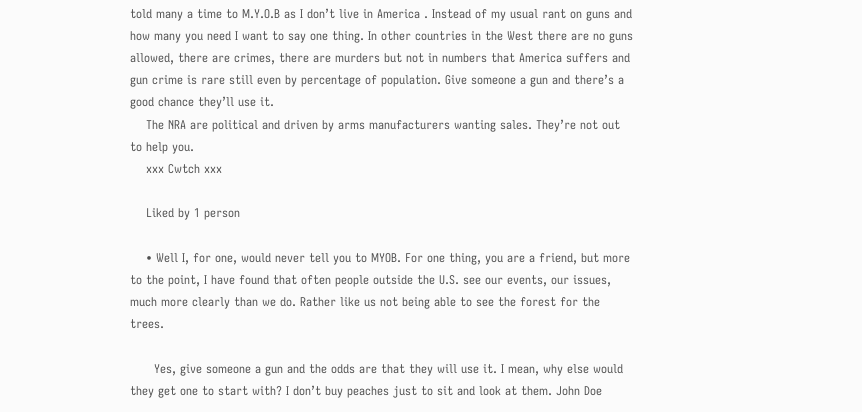told many a time to M.Y.O.B as I don’t live in America . Instead of my usual rant on guns and how many you need I want to say one thing. In other countries in the West there are no guns allowed, there are crimes, there are murders but not in numbers that America suffers and gun crime is rare still even by percentage of population. Give someone a gun and there’s a good chance they’ll use it.
    The NRA are political and driven by arms manufacturers wanting sales. They’re not out to help you.
    xxx Cwtch xxx

    Liked by 1 person

    • Well I, for one, would never tell you to MYOB. For one thing, you are a friend, but more to the point, I have found that often people outside the U.S. see our events, our issues, much more clearly than we do. Rather like us not being able to see the forest for the trees.

      Yes, give someone a gun and the odds are that they will use it. I mean, why else would they get one to start with? I don’t buy peaches just to sit and look at them. John Doe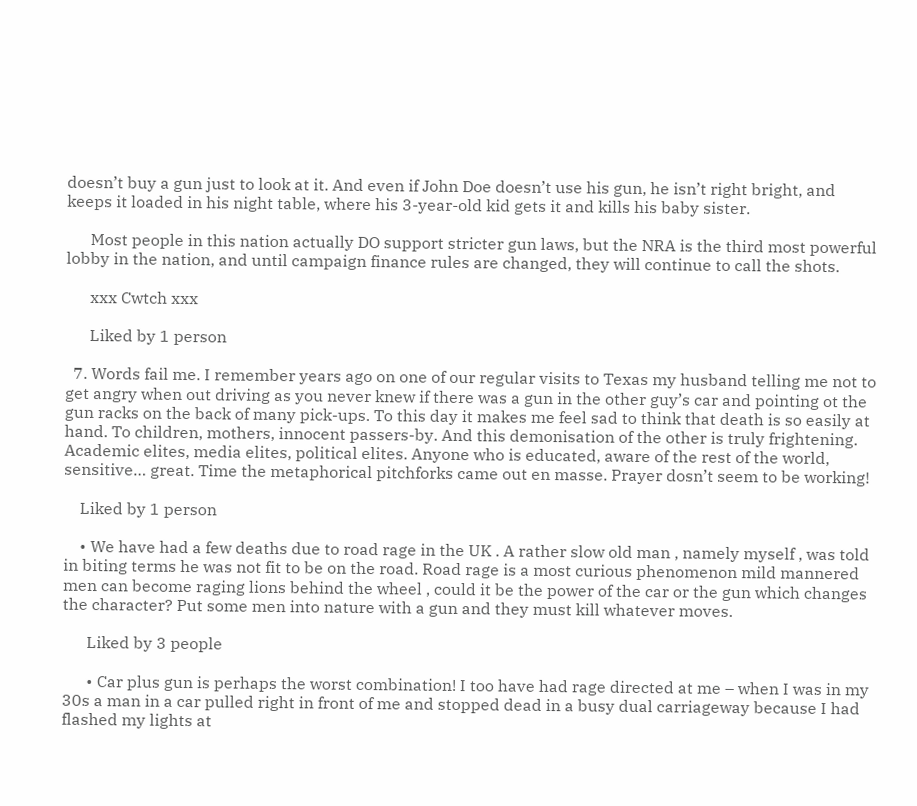doesn’t buy a gun just to look at it. And even if John Doe doesn’t use his gun, he isn’t right bright, and keeps it loaded in his night table, where his 3-year-old kid gets it and kills his baby sister.

      Most people in this nation actually DO support stricter gun laws, but the NRA is the third most powerful lobby in the nation, and until campaign finance rules are changed, they will continue to call the shots.

      xxx Cwtch xxx

      Liked by 1 person

  7. Words fail me. I remember years ago on one of our regular visits to Texas my husband telling me not to get angry when out driving as you never knew if there was a gun in the other guy’s car and pointing ot the gun racks on the back of many pick-ups. To this day it makes me feel sad to think that death is so easily at hand. To children, mothers, innocent passers-by. And this demonisation of the other is truly frightening. Academic elites, media elites, political elites. Anyone who is educated, aware of the rest of the world, sensitive… great. Time the metaphorical pitchforks came out en masse. Prayer dosn’t seem to be working!

    Liked by 1 person

    • We have had a few deaths due to road rage in the UK . A rather slow old man , namely myself , was told in biting terms he was not fit to be on the road. Road rage is a most curious phenomenon mild mannered men can become raging lions behind the wheel , could it be the power of the car or the gun which changes the character? Put some men into nature with a gun and they must kill whatever moves.

      Liked by 3 people

      • Car plus gun is perhaps the worst combination! I too have had rage directed at me – when I was in my 30s a man in a car pulled right in front of me and stopped dead in a busy dual carriageway because I had flashed my lights at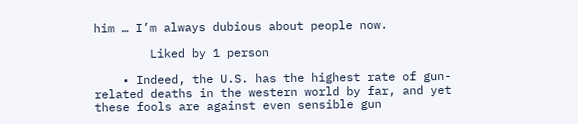him … I’m always dubious about people now.

        Liked by 1 person

    • Indeed, the U.S. has the highest rate of gun-related deaths in the western world by far, and yet these fools are against even sensible gun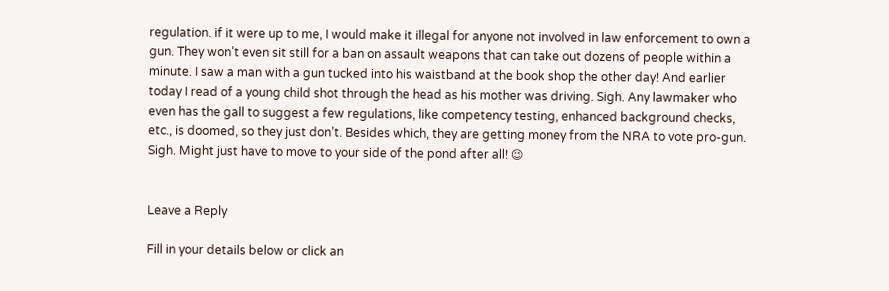regulation. if it were up to me, I would make it illegal for anyone not involved in law enforcement to own a gun. They won’t even sit still for a ban on assault weapons that can take out dozens of people within a minute. I saw a man with a gun tucked into his waistband at the book shop the other day! And earlier today I read of a young child shot through the head as his mother was driving. Sigh. Any lawmaker who even has the gall to suggest a few regulations, like competency testing, enhanced background checks, etc., is doomed, so they just don’t. Besides which, they are getting money from the NRA to vote pro-gun. Sigh. Might just have to move to your side of the pond after all! 😉


Leave a Reply

Fill in your details below or click an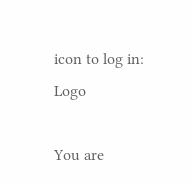icon to log in: Logo

You are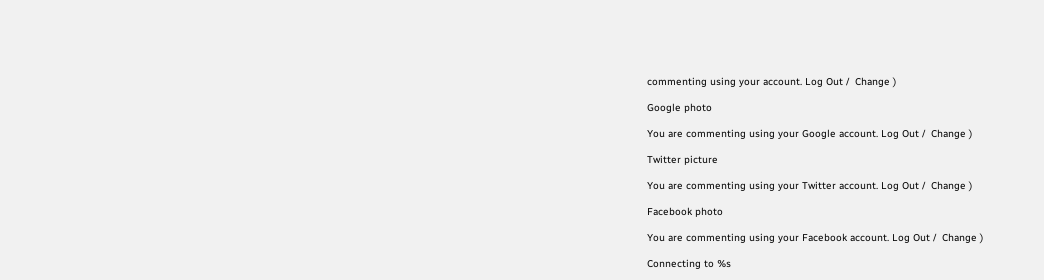commenting using your account. Log Out /  Change )

Google photo

You are commenting using your Google account. Log Out /  Change )

Twitter picture

You are commenting using your Twitter account. Log Out /  Change )

Facebook photo

You are commenting using your Facebook account. Log Out /  Change )

Connecting to %s